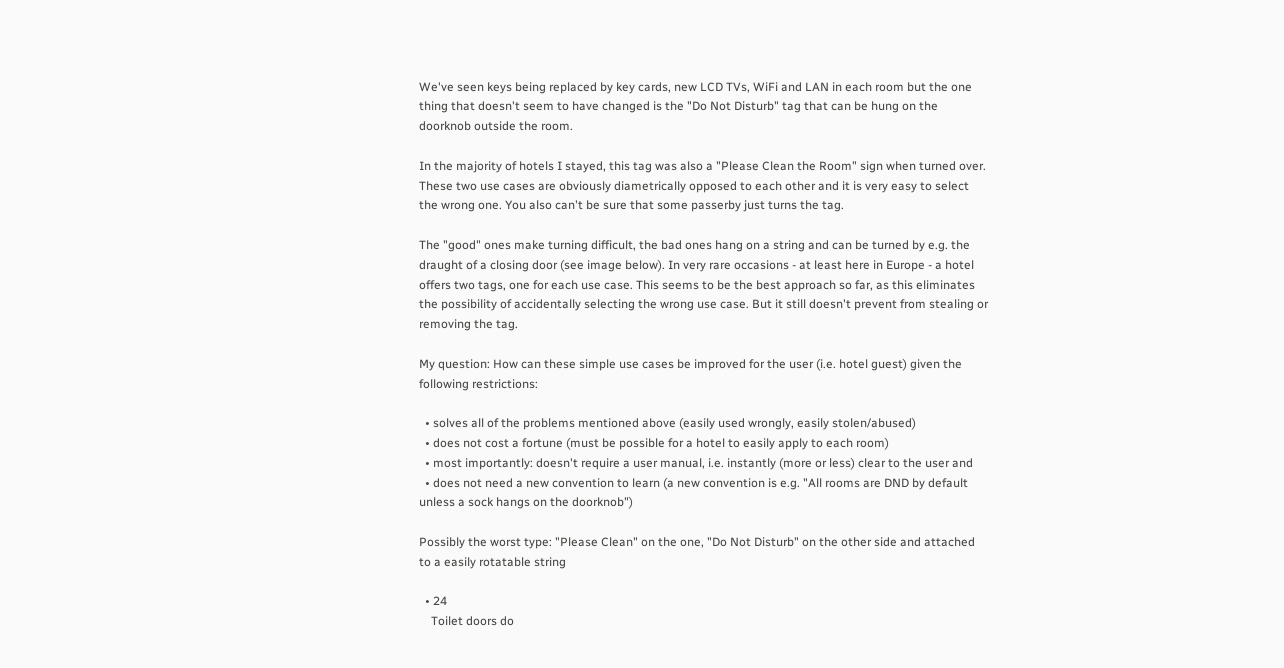We've seen keys being replaced by key cards, new LCD TVs, WiFi and LAN in each room but the one thing that doesn't seem to have changed is the "Do Not Disturb" tag that can be hung on the doorknob outside the room.

In the majority of hotels I stayed, this tag was also a "Please Clean the Room" sign when turned over. These two use cases are obviously diametrically opposed to each other and it is very easy to select the wrong one. You also can't be sure that some passerby just turns the tag.

The "good" ones make turning difficult, the bad ones hang on a string and can be turned by e.g. the draught of a closing door (see image below). In very rare occasions - at least here in Europe - a hotel offers two tags, one for each use case. This seems to be the best approach so far, as this eliminates the possibility of accidentally selecting the wrong use case. But it still doesn't prevent from stealing or removing the tag.

My question: How can these simple use cases be improved for the user (i.e. hotel guest) given the following restrictions:

  • solves all of the problems mentioned above (easily used wrongly, easily stolen/abused)
  • does not cost a fortune (must be possible for a hotel to easily apply to each room)
  • most importantly: doesn't require a user manual, i.e. instantly (more or less) clear to the user and
  • does not need a new convention to learn (a new convention is e.g. "All rooms are DND by default unless a sock hangs on the doorknob")

Possibly the worst type: "Please Clean" on the one, "Do Not Disturb" on the other side and attached to a easily rotatable string

  • 24
    Toilet doors do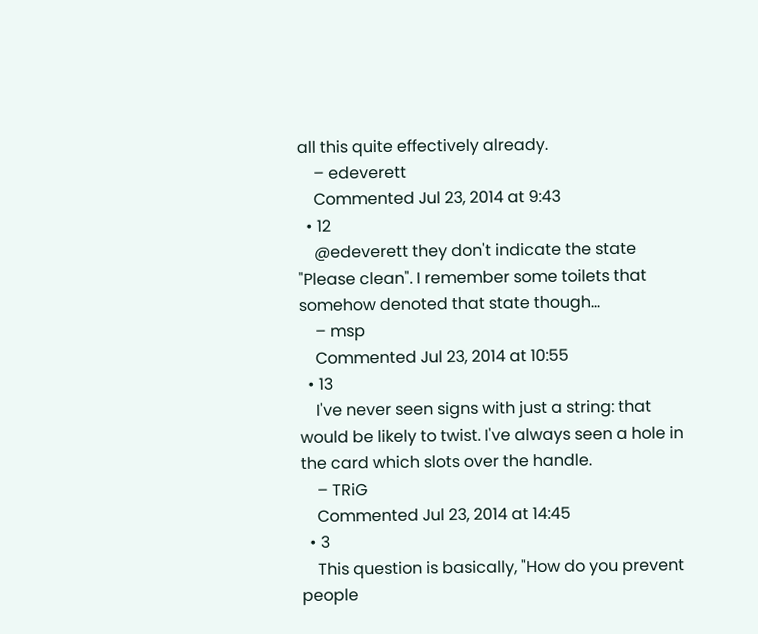all this quite effectively already.
    – edeverett
    Commented Jul 23, 2014 at 9:43
  • 12
    @edeverett they don't indicate the state "Please clean". I remember some toilets that somehow denoted that state though...
    – msp
    Commented Jul 23, 2014 at 10:55
  • 13
    I've never seen signs with just a string: that would be likely to twist. I've always seen a hole in the card which slots over the handle.
    – TRiG
    Commented Jul 23, 2014 at 14:45
  • 3
    This question is basically, "How do you prevent people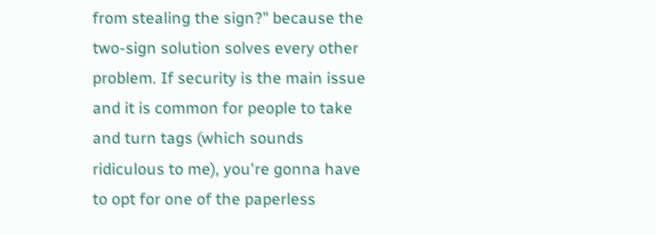from stealing the sign?" because the two-sign solution solves every other problem. If security is the main issue and it is common for people to take and turn tags (which sounds ridiculous to me), you're gonna have to opt for one of the paperless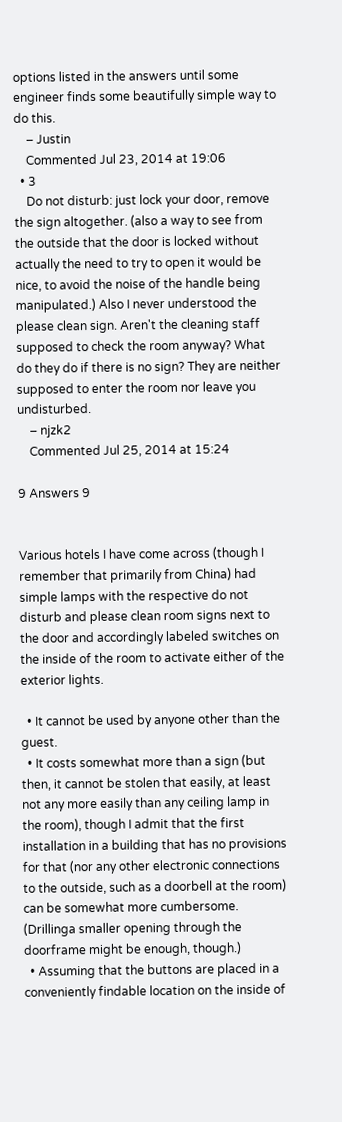options listed in the answers until some engineer finds some beautifully simple way to do this.
    – Justin
    Commented Jul 23, 2014 at 19:06
  • 3
    Do not disturb: just lock your door, remove the sign altogether. (also a way to see from the outside that the door is locked without actually the need to try to open it would be nice, to avoid the noise of the handle being manipulated.) Also I never understood the please clean sign. Aren't the cleaning staff supposed to check the room anyway? What do they do if there is no sign? They are neither supposed to enter the room nor leave you undisturbed.
    – njzk2
    Commented Jul 25, 2014 at 15:24

9 Answers 9


Various hotels I have come across (though I remember that primarily from China) had simple lamps with the respective do not disturb and please clean room signs next to the door and accordingly labeled switches on the inside of the room to activate either of the exterior lights.

  • It cannot be used by anyone other than the guest.
  • It costs somewhat more than a sign (but then, it cannot be stolen that easily, at least not any more easily than any ceiling lamp in the room), though I admit that the first installation in a building that has no provisions for that (nor any other electronic connections to the outside, such as a doorbell at the room) can be somewhat more cumbersome. (Drillinga smaller opening through the doorframe might be enough, though.)
  • Assuming that the buttons are placed in a conveniently findable location on the inside of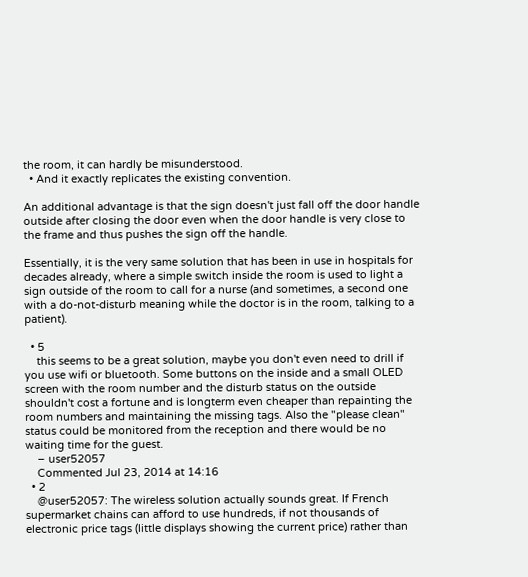the room, it can hardly be misunderstood.
  • And it exactly replicates the existing convention.

An additional advantage is that the sign doesn't just fall off the door handle outside after closing the door even when the door handle is very close to the frame and thus pushes the sign off the handle.

Essentially, it is the very same solution that has been in use in hospitals for decades already, where a simple switch inside the room is used to light a sign outside of the room to call for a nurse (and sometimes, a second one with a do-not-disturb meaning while the doctor is in the room, talking to a patient).

  • 5
    this seems to be a great solution, maybe you don't even need to drill if you use wifi or bluetooth. Some buttons on the inside and a small OLED screen with the room number and the disturb status on the outside shouldn't cost a fortune and is longterm even cheaper than repainting the room numbers and maintaining the missing tags. Also the "please clean" status could be monitored from the reception and there would be no waiting time for the guest.
    – user52057
    Commented Jul 23, 2014 at 14:16
  • 2
    @user52057: The wireless solution actually sounds great. If French supermarket chains can afford to use hundreds, if not thousands of electronic price tags (little displays showing the current price) rather than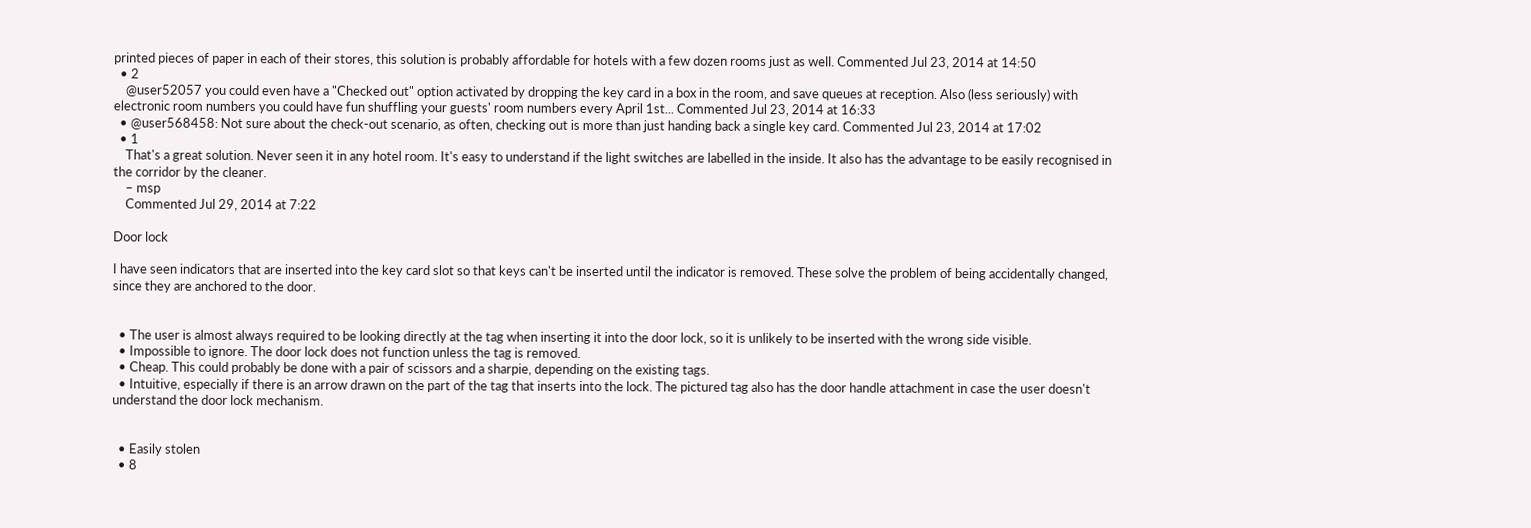printed pieces of paper in each of their stores, this solution is probably affordable for hotels with a few dozen rooms just as well. Commented Jul 23, 2014 at 14:50
  • 2
    @user52057 you could even have a "Checked out" option activated by dropping the key card in a box in the room, and save queues at reception. Also (less seriously) with electronic room numbers you could have fun shuffling your guests' room numbers every April 1st... Commented Jul 23, 2014 at 16:33
  • @user568458: Not sure about the check-out scenario, as often, checking out is more than just handing back a single key card. Commented Jul 23, 2014 at 17:02
  • 1
    That's a great solution. Never seen it in any hotel room. It's easy to understand if the light switches are labelled in the inside. It also has the advantage to be easily recognised in the corridor by the cleaner.
    – msp
    Commented Jul 29, 2014 at 7:22

Door lock

I have seen indicators that are inserted into the key card slot so that keys can't be inserted until the indicator is removed. These solve the problem of being accidentally changed, since they are anchored to the door.


  • The user is almost always required to be looking directly at the tag when inserting it into the door lock, so it is unlikely to be inserted with the wrong side visible.
  • Impossible to ignore. The door lock does not function unless the tag is removed.
  • Cheap. This could probably be done with a pair of scissors and a sharpie, depending on the existing tags.
  • Intuitive, especially if there is an arrow drawn on the part of the tag that inserts into the lock. The pictured tag also has the door handle attachment in case the user doesn't understand the door lock mechanism.


  • Easily stolen
  • 8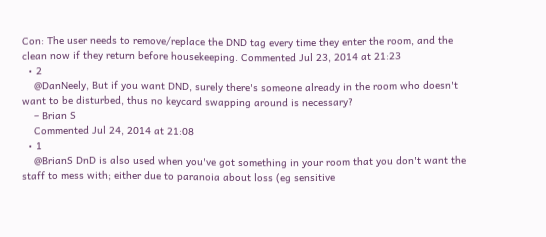Con: The user needs to remove/replace the DND tag every time they enter the room, and the clean now if they return before housekeeping. Commented Jul 23, 2014 at 21:23
  • 2
    @DanNeely, But if you want DND, surely there's someone already in the room who doesn't want to be disturbed, thus no keycard swapping around is necessary?
    – Brian S
    Commented Jul 24, 2014 at 21:08
  • 1
    @BrianS DnD is also used when you've got something in your room that you don't want the staff to mess with; either due to paranoia about loss (eg sensitive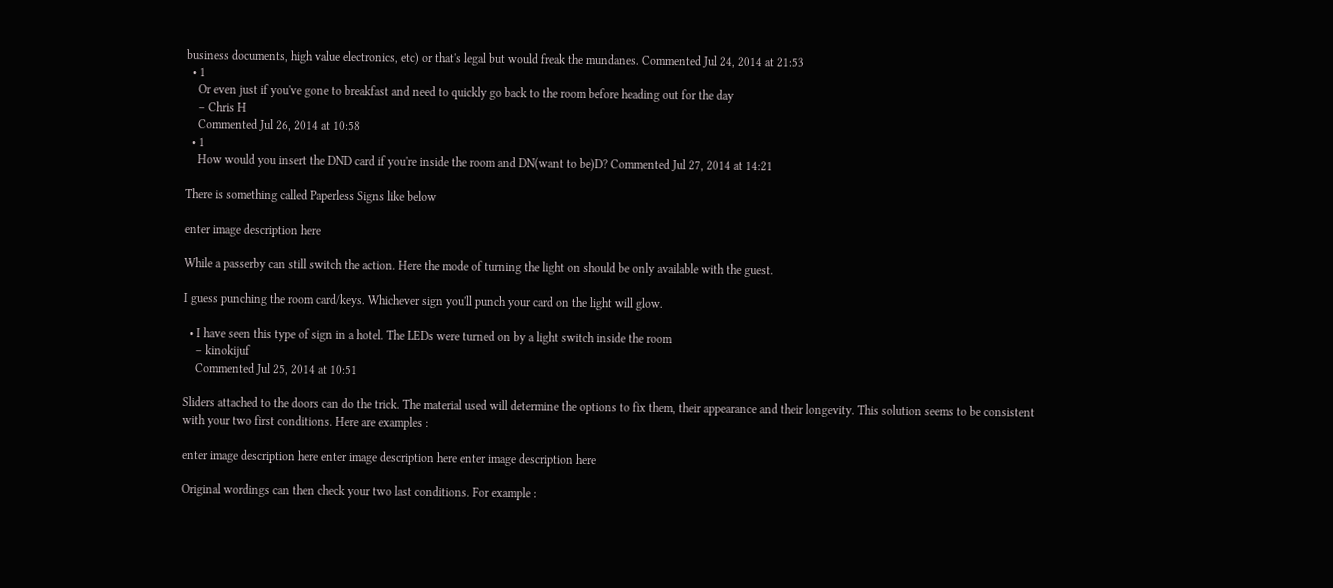business documents, high value electronics, etc) or that's legal but would freak the mundanes. Commented Jul 24, 2014 at 21:53
  • 1
    Or even just if you've gone to breakfast and need to quickly go back to the room before heading out for the day
    – Chris H
    Commented Jul 26, 2014 at 10:58
  • 1
    How would you insert the DND card if you're inside the room and DN(want to be)D? Commented Jul 27, 2014 at 14:21

There is something called Paperless Signs like below

enter image description here

While a passerby can still switch the action. Here the mode of turning the light on should be only available with the guest.

I guess punching the room card/keys. Whichever sign you'll punch your card on the light will glow.

  • I have seen this type of sign in a hotel. The LEDs were turned on by a light switch inside the room
    – kinokijuf
    Commented Jul 25, 2014 at 10:51

Sliders attached to the doors can do the trick. The material used will determine the options to fix them, their appearance and their longevity. This solution seems to be consistent with your two first conditions. Here are examples :

enter image description here enter image description here enter image description here

Original wordings can then check your two last conditions. For example :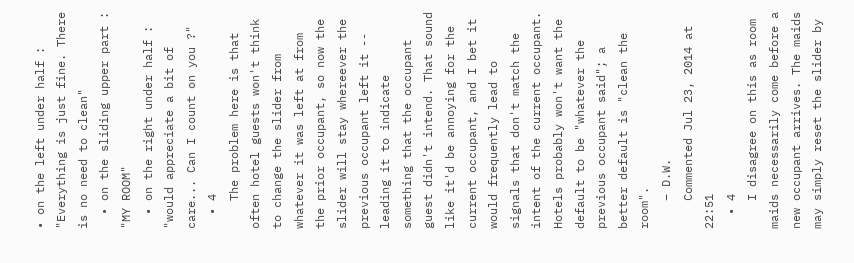• on the left under half : "Everything is just fine. There is no need to clean"
  • on the sliding upper part : "MY ROOM"
  • on the right under half : "would appreciate a bit of care... Can I count on you ?"
  • 4
    The problem here is that often hotel guests won't think to change the slider from whatever it was left at from the prior occupant, so now the slider will stay whereever the previous occupant left it -- leading it to indicate something that the occupant guest didn't intend. That sound like it'd be annoying for the current occupant, and I bet it would frequently lead to signals that don't match the intent of the current occupant. Hotels probably won't want the default to be "whatever the previous occupant said"; a better default is "clean the room".
    – D.W.
    Commented Jul 23, 2014 at 22:51
  • 4
    I disagree on this as room maids necessarily come before a new occupant arrives. The maids may simply reset the slider by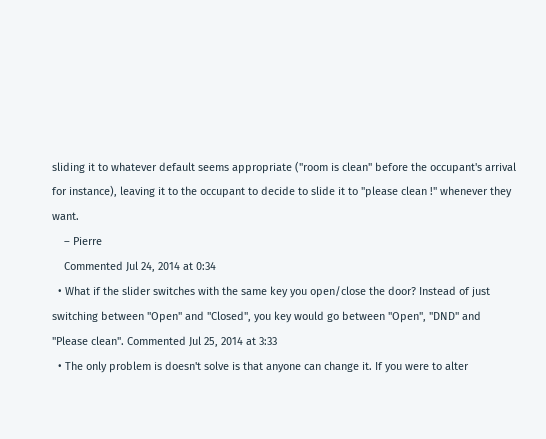sliding it to whatever default seems appropriate ("room is clean" before the occupant's arrival for instance), leaving it to the occupant to decide to slide it to "please clean !" whenever they want.
    – Pierre
    Commented Jul 24, 2014 at 0:34
  • What if the slider switches with the same key you open/close the door? Instead of just switching between "Open" and "Closed", you key would go between "Open", "DND" and "Please clean". Commented Jul 25, 2014 at 3:33
  • The only problem is doesn't solve is that anyone can change it. If you were to alter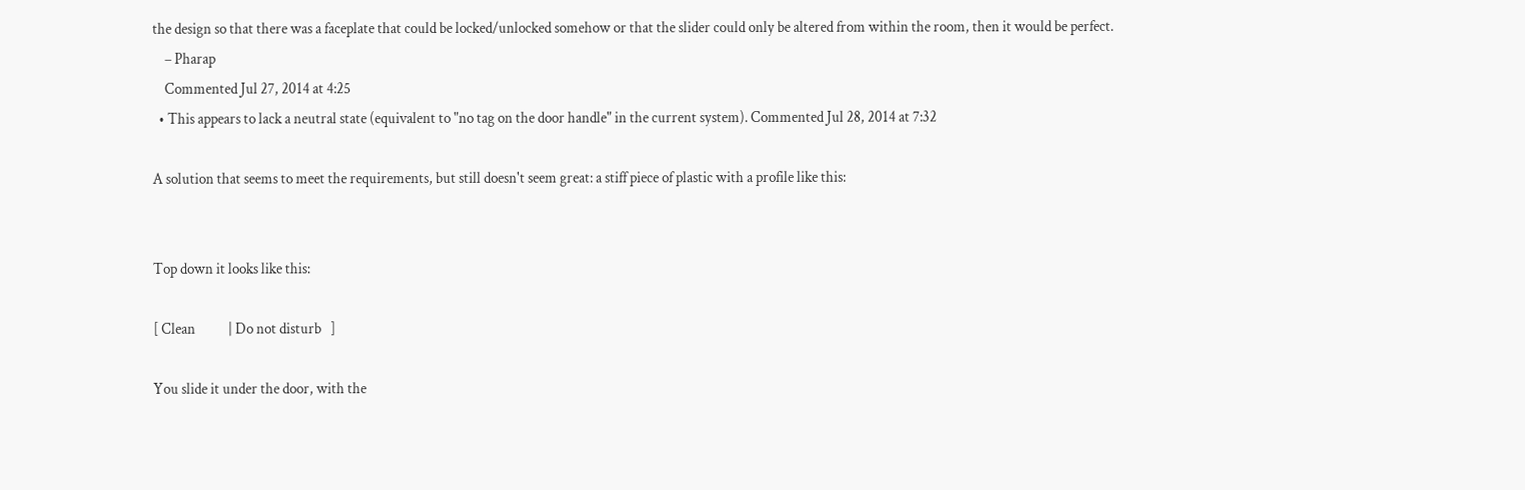the design so that there was a faceplate that could be locked/unlocked somehow or that the slider could only be altered from within the room, then it would be perfect.
    – Pharap
    Commented Jul 27, 2014 at 4:25
  • This appears to lack a neutral state (equivalent to "no tag on the door handle" in the current system). Commented Jul 28, 2014 at 7:32

A solution that seems to meet the requirements, but still doesn't seem great: a stiff piece of plastic with a profile like this:


Top down it looks like this:

[ Clean           | Do not disturb   ]

You slide it under the door, with the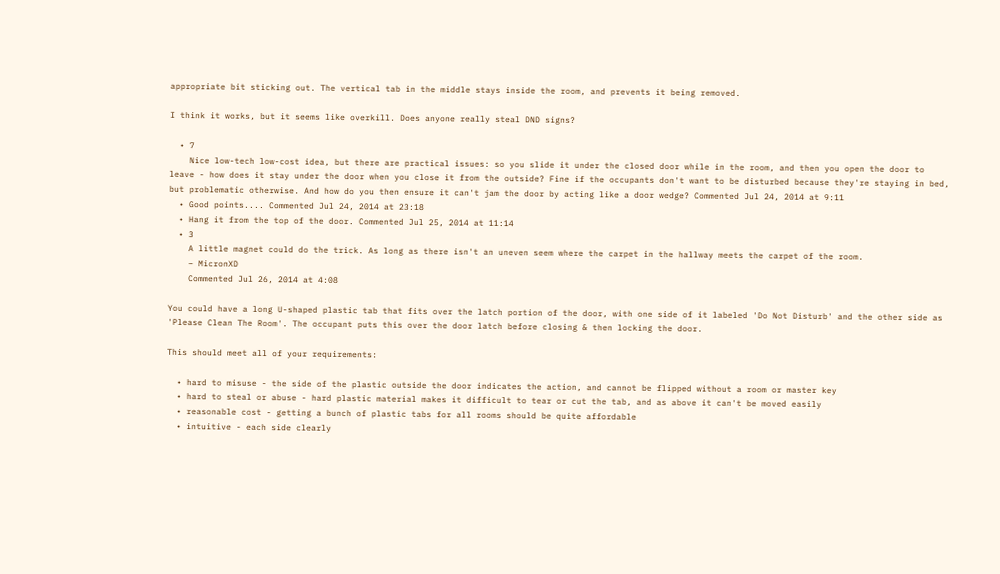appropriate bit sticking out. The vertical tab in the middle stays inside the room, and prevents it being removed.

I think it works, but it seems like overkill. Does anyone really steal DND signs?

  • 7
    Nice low-tech low-cost idea, but there are practical issues: so you slide it under the closed door while in the room, and then you open the door to leave - how does it stay under the door when you close it from the outside? Fine if the occupants don't want to be disturbed because they're staying in bed, but problematic otherwise. And how do you then ensure it can't jam the door by acting like a door wedge? Commented Jul 24, 2014 at 9:11
  • Good points.... Commented Jul 24, 2014 at 23:18
  • Hang it from the top of the door. Commented Jul 25, 2014 at 11:14
  • 3
    A little magnet could do the trick. As long as there isn't an uneven seem where the carpet in the hallway meets the carpet of the room.
    – MicronXD
    Commented Jul 26, 2014 at 4:08

You could have a long U-shaped plastic tab that fits over the latch portion of the door, with one side of it labeled 'Do Not Disturb' and the other side as 'Please Clean The Room'. The occupant puts this over the door latch before closing & then locking the door.

This should meet all of your requirements:

  • hard to misuse - the side of the plastic outside the door indicates the action, and cannot be flipped without a room or master key
  • hard to steal or abuse - hard plastic material makes it difficult to tear or cut the tab, and as above it can't be moved easily
  • reasonable cost - getting a bunch of plastic tabs for all rooms should be quite affordable
  • intuitive - each side clearly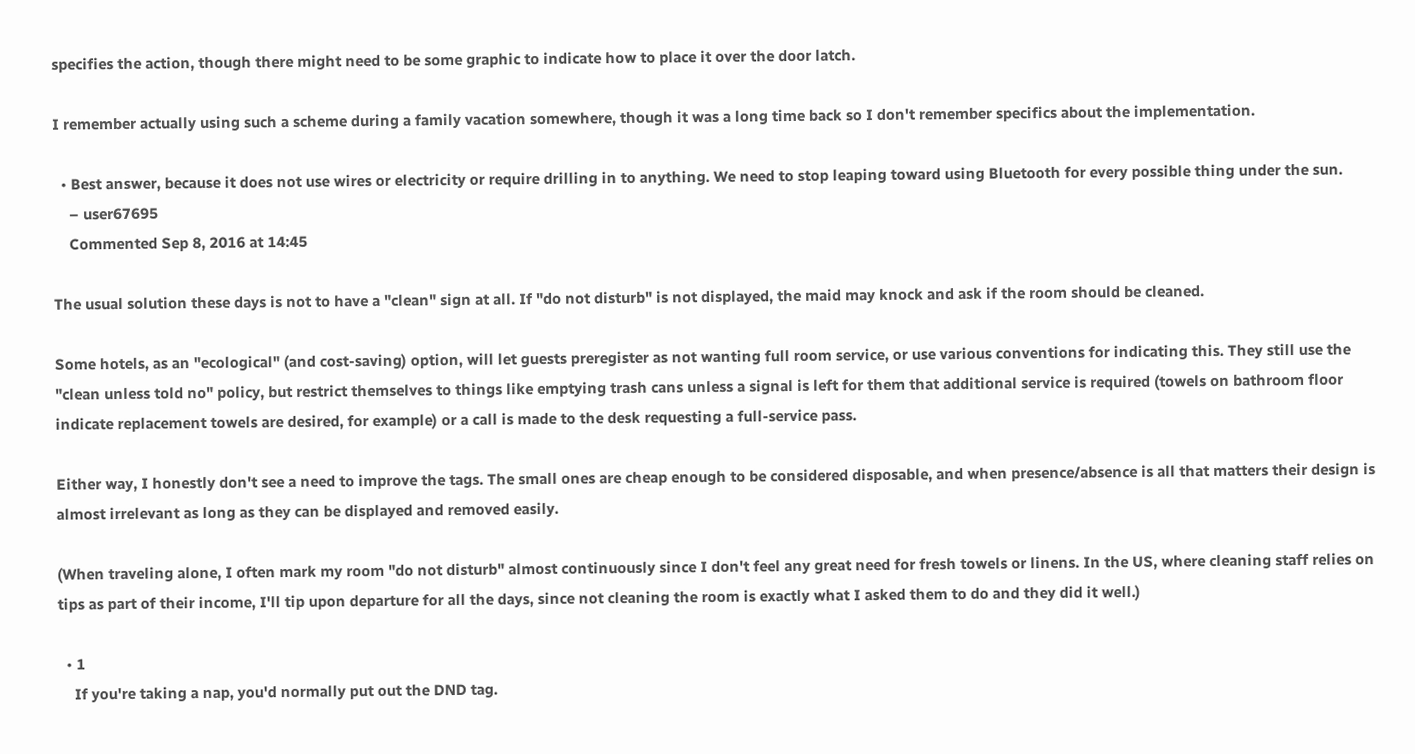specifies the action, though there might need to be some graphic to indicate how to place it over the door latch.

I remember actually using such a scheme during a family vacation somewhere, though it was a long time back so I don't remember specifics about the implementation.

  • Best answer, because it does not use wires or electricity or require drilling in to anything. We need to stop leaping toward using Bluetooth for every possible thing under the sun.
    – user67695
    Commented Sep 8, 2016 at 14:45

The usual solution these days is not to have a "clean" sign at all. If "do not disturb" is not displayed, the maid may knock and ask if the room should be cleaned.

Some hotels, as an "ecological" (and cost-saving) option, will let guests preregister as not wanting full room service, or use various conventions for indicating this. They still use the "clean unless told no" policy, but restrict themselves to things like emptying trash cans unless a signal is left for them that additional service is required (towels on bathroom floor indicate replacement towels are desired, for example) or a call is made to the desk requesting a full-service pass.

Either way, I honestly don't see a need to improve the tags. The small ones are cheap enough to be considered disposable, and when presence/absence is all that matters their design is almost irrelevant as long as they can be displayed and removed easily.

(When traveling alone, I often mark my room "do not disturb" almost continuously since I don't feel any great need for fresh towels or linens. In the US, where cleaning staff relies on tips as part of their income, I'll tip upon departure for all the days, since not cleaning the room is exactly what I asked them to do and they did it well.)

  • 1
    If you're taking a nap, you'd normally put out the DND tag.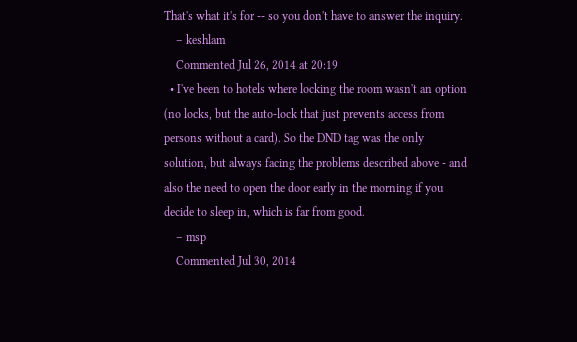That's what it's for -- so you don't have to answer the inquiry.
    – keshlam
    Commented Jul 26, 2014 at 20:19
  • I've been to hotels where locking the room wasn't an option (no locks, but the auto-lock that just prevents access from persons without a card). So the DND tag was the only solution, but always facing the problems described above - and also the need to open the door early in the morning if you decide to sleep in, which is far from good.
    – msp
    Commented Jul 30, 2014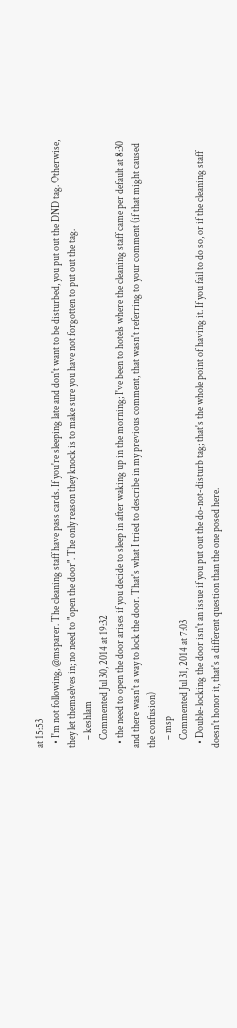at 15:53
  • I'm not following, @msparer. The cleaning staff have pass cards. If you're sleeping late and don't want to be disturbed, you put out the DND tag. Otherwise, they let themselves in; no need to "open the door". The only reason they knock is to make sure you have not forgotten to put out the tag.
    – keshlam
    Commented Jul 30, 2014 at 19:32
  • the need to open the door arises if you decide to sleep in after waking up in the morning; I've been to hotels where the cleaning staff came per default at 8:30 and there wasn't a way to lock the door. That's what I tried to describe in my previous comment, that wasn't referring to your comment (if that might caused the confusion)
    – msp
    Commented Jul 31, 2014 at 7:03
  • Double-locking the door isn't an issue if you put out the do-not-disturb tag; that's the whole point of having it. If you fail to do so, or if the cleaning staff doesn't honor it, that's a different question than the one posed here.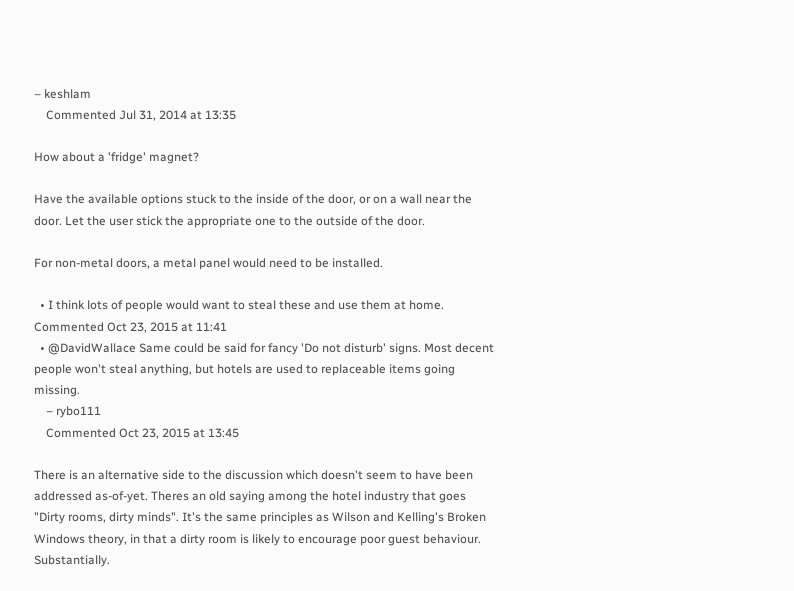– keshlam
    Commented Jul 31, 2014 at 13:35

How about a 'fridge' magnet?

Have the available options stuck to the inside of the door, or on a wall near the door. Let the user stick the appropriate one to the outside of the door.

For non-metal doors, a metal panel would need to be installed.

  • I think lots of people would want to steal these and use them at home. Commented Oct 23, 2015 at 11:41
  • @DavidWallace Same could be said for fancy 'Do not disturb' signs. Most decent people won't steal anything, but hotels are used to replaceable items going missing.
    – rybo111
    Commented Oct 23, 2015 at 13:45

There is an alternative side to the discussion which doesn't seem to have been addressed as-of-yet. Theres an old saying among the hotel industry that goes "Dirty rooms, dirty minds". It's the same principles as Wilson and Kelling's Broken Windows theory, in that a dirty room is likely to encourage poor guest behaviour. Substantially.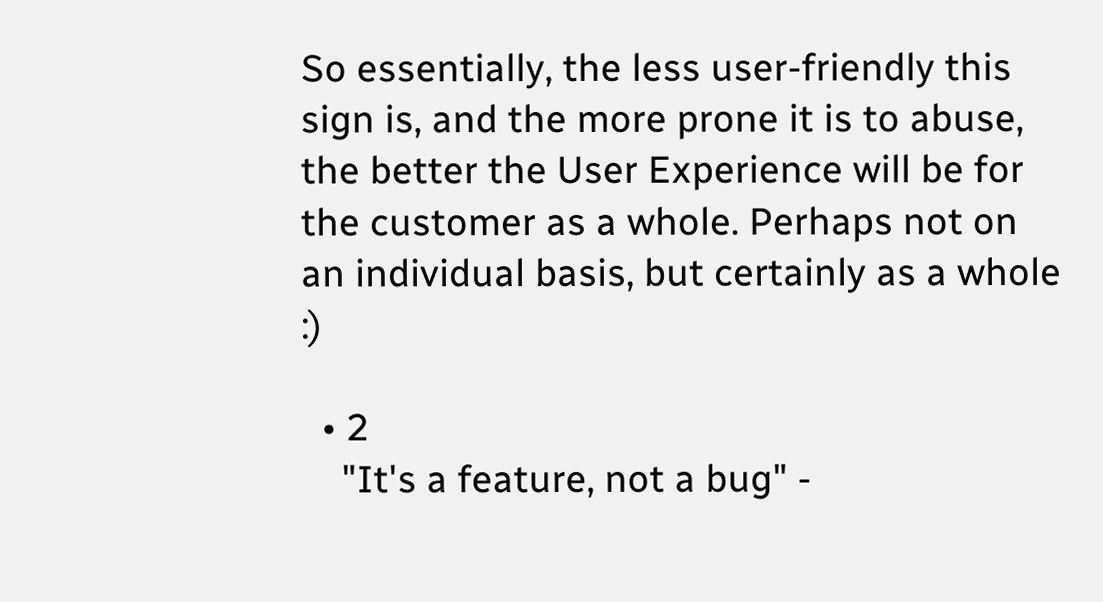So essentially, the less user-friendly this sign is, and the more prone it is to abuse, the better the User Experience will be for the customer as a whole. Perhaps not on an individual basis, but certainly as a whole :)

  • 2
    "It's a feature, not a bug" -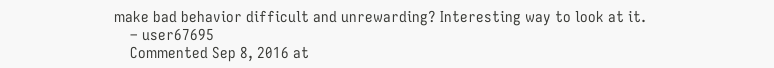make bad behavior difficult and unrewarding? Interesting way to look at it.
    – user67695
    Commented Sep 8, 2016 at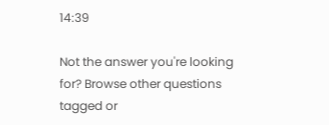14:39

Not the answer you're looking for? Browse other questions tagged or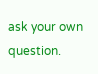ask your own question.